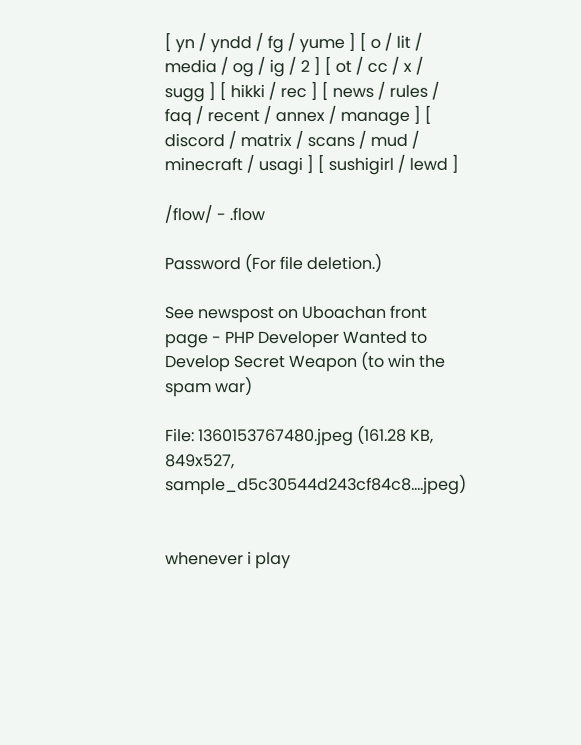[ yn / yndd / fg / yume ] [ o / lit / media / og / ig / 2 ] [ ot / cc / x / sugg ] [ hikki / rec ] [ news / rules / faq / recent / annex / manage ] [ discord / matrix / scans / mud / minecraft / usagi ] [ sushigirl / lewd ]

/flow/ - .flow

Password (For file deletion.)

See newspost on Uboachan front page - PHP Developer Wanted to Develop Secret Weapon (to win the spam war)

File: 1360153767480.jpeg (161.28 KB, 849x527, sample_d5c30544d243cf84c8….jpeg)


whenever i play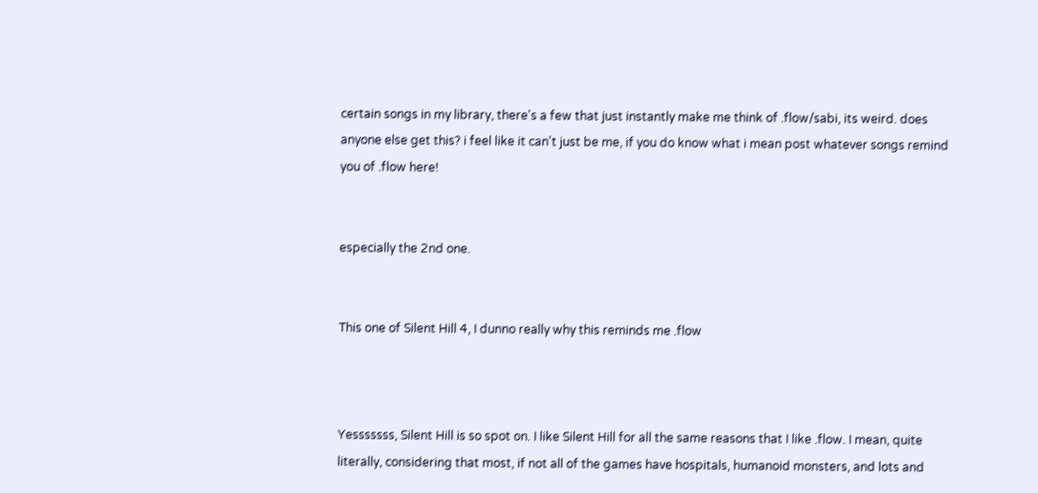certain songs in my library, there's a few that just instantly make me think of .flow/sabi, its weird. does anyone else get this? i feel like it can't just be me, if you do know what i mean post whatever songs remind you of .flow here!


especially the 2nd one.


This one of Silent Hill 4, I dunno really why this reminds me .flow



Yesssssss, Silent Hill is so spot on. I like Silent Hill for all the same reasons that I like .flow. I mean, quite literally, considering that most, if not all of the games have hospitals, humanoid monsters, and lots and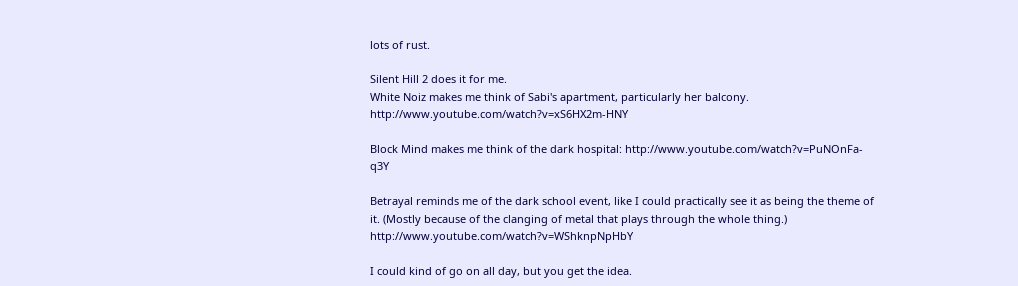lots of rust.

Silent Hill 2 does it for me.
White Noiz makes me think of Sabi's apartment, particularly her balcony. http://www.youtube.com/watch?v=xS6HX2m-HNY

Block Mind makes me think of the dark hospital: http://www.youtube.com/watch?v=PuNOnFa-q3Y

Betrayal reminds me of the dark school event, like I could practically see it as being the theme of it. (Mostly because of the clanging of metal that plays through the whole thing.) http://www.youtube.com/watch?v=WShknpNpHbY

I could kind of go on all day, but you get the idea.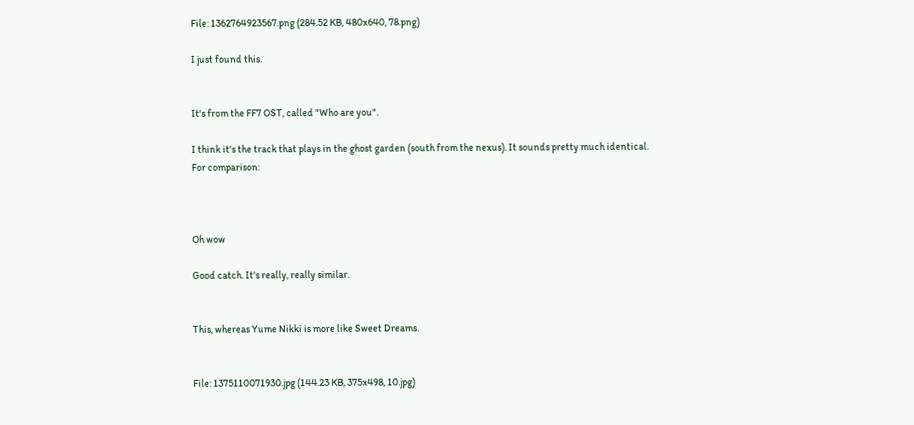File: 1362764923567.png (284.52 KB, 480x640, 78.png)

I just found this.


It's from the FF7 OST, called "Who are you".

I think it's the track that plays in the ghost garden (south from the nexus). It sounds pretty much identical.
For comparison:



Oh wow

Good catch. It's really, really similar.


This, whereas Yume Nikki is more like Sweet Dreams.


File: 1375110071930.jpg (144.23 KB, 375x498, 10.jpg)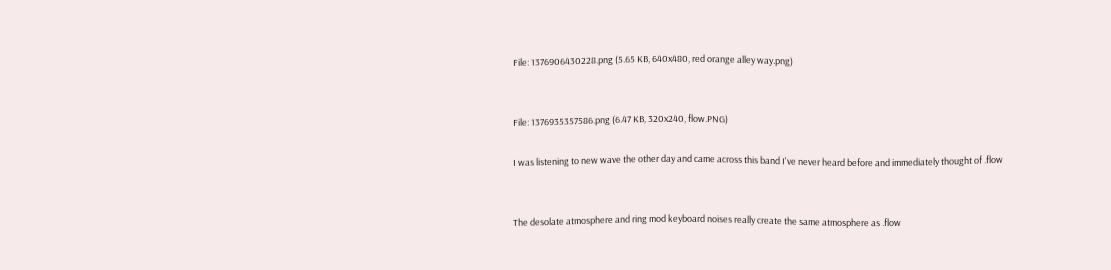File: 1376906430228.png (5.65 KB, 640x480, red orange alley way.png)


File: 1376935357586.png (6.47 KB, 320x240, flow.PNG)

I was listening to new wave the other day and came across this band I've never heard before and immediately thought of .flow


The desolate atmosphere and ring mod keyboard noises really create the same atmosphere as .flow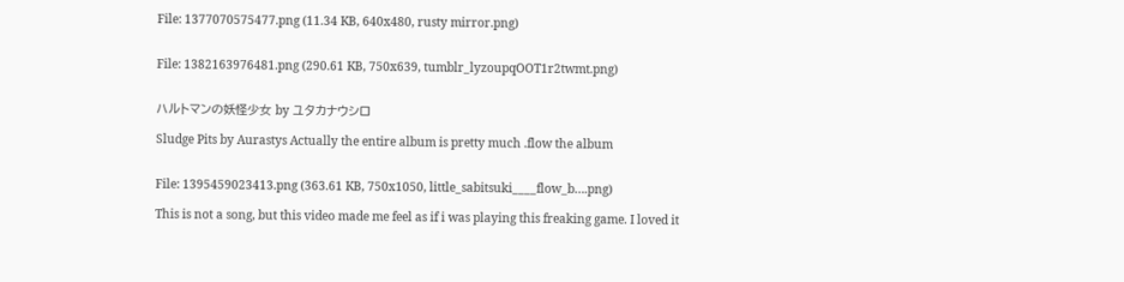File: 1377070575477.png (11.34 KB, 640x480, rusty mirror.png)


File: 1382163976481.png (290.61 KB, 750x639, tumblr_lyzoupqOOT1r2twmt.png)


ハルトマンの妖怪少女 by ユタカナウシロ

Sludge Pits by Aurastys Actually the entire album is pretty much .flow the album


File: 1395459023413.png (363.61 KB, 750x1050, little_sabitsuki____flow_b….png)

This is not a song, but this video made me feel as if i was playing this freaking game. I loved it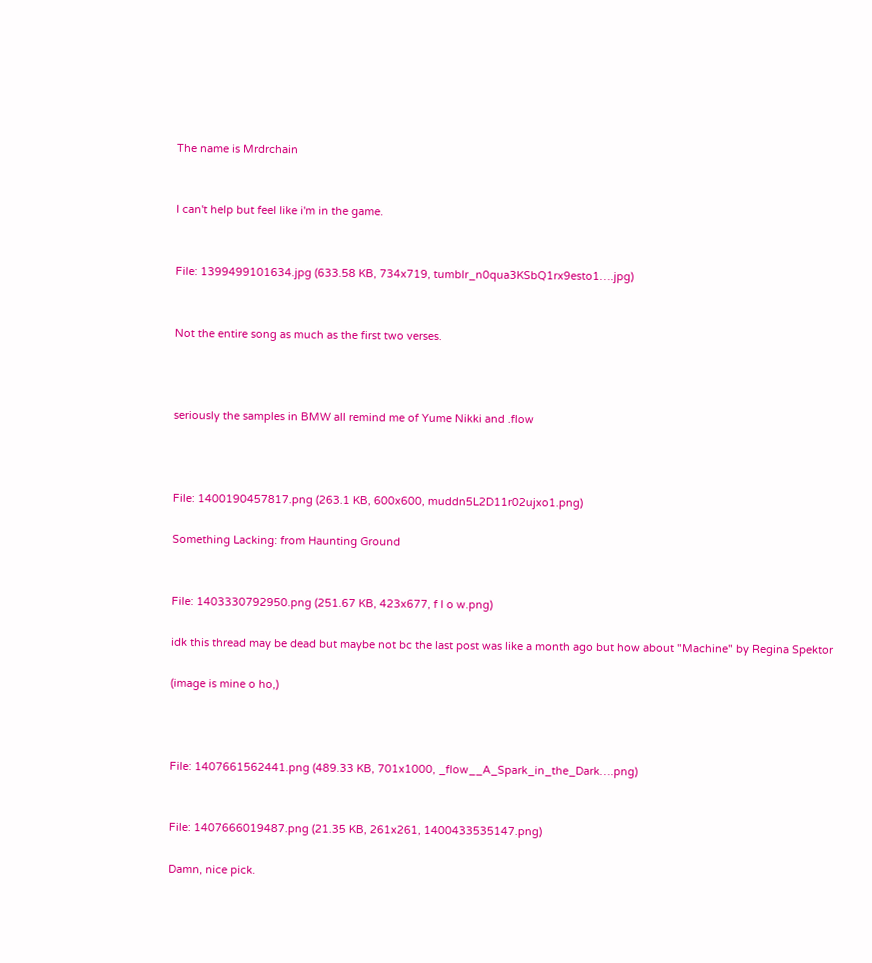The name is Mrdrchain


I can't help but feel like i'm in the game.


File: 1399499101634.jpg (633.58 KB, 734x719, tumblr_n0qua3KSbQ1rx9esto1….jpg)


Not the entire song as much as the first two verses.



seriously the samples in BMW all remind me of Yume Nikki and .flow



File: 1400190457817.png (263.1 KB, 600x600, muddn5L2D11r02ujxo1.png)

Something Lacking: from Haunting Ground


File: 1403330792950.png (251.67 KB, 423x677, f l o w.png)

idk this thread may be dead but maybe not bc the last post was like a month ago but how about "Machine" by Regina Spektor

(image is mine o ho,)



File: 1407661562441.png (489.33 KB, 701x1000, _flow__A_Spark_in_the_Dark….png)


File: 1407666019487.png (21.35 KB, 261x261, 1400433535147.png)

Damn, nice pick.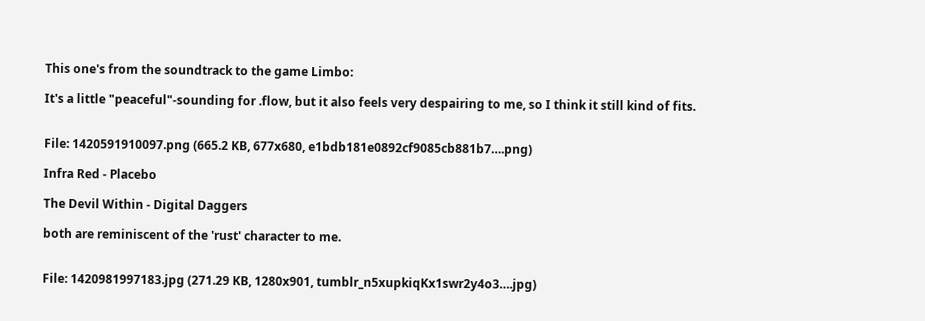This one's from the soundtrack to the game Limbo:

It's a little "peaceful"-sounding for .flow, but it also feels very despairing to me, so I think it still kind of fits.


File: 1420591910097.png (665.2 KB, 677x680, e1bdb181e0892cf9085cb881b7….png)

Infra Red - Placebo

The Devil Within - Digital Daggers

both are reminiscent of the 'rust' character to me.


File: 1420981997183.jpg (271.29 KB, 1280x901, tumblr_n5xupkiqKx1swr2y4o3….jpg)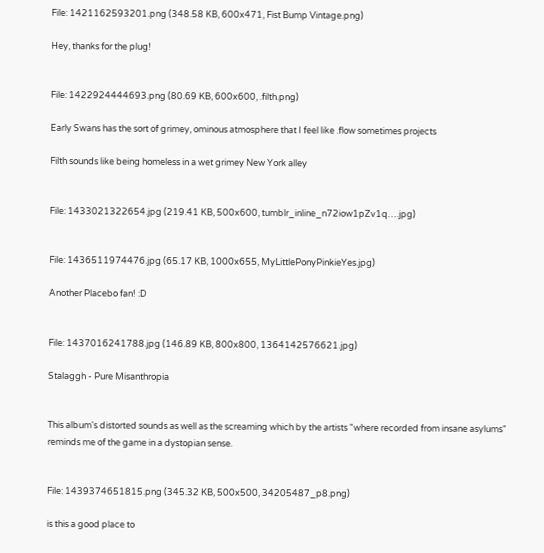File: 1421162593201.png (348.58 KB, 600x471, Fist Bump Vintage.png)

Hey, thanks for the plug!


File: 1422924444693.png (80.69 KB, 600x600, .filth.png)

Early Swans has the sort of grimey, ominous atmosphere that I feel like .flow sometimes projects

Filth sounds like being homeless in a wet grimey New York alley


File: 1433021322654.jpg (219.41 KB, 500x600, tumblr_inline_n72iow1pZv1q….jpg)


File: 1436511974476.jpg (65.17 KB, 1000x655, MyLittlePonyPinkieYes.jpg)

Another Placebo fan! :D


File: 1437016241788.jpg (146.89 KB, 800x800, 1364142576621.jpg)

Stalaggh - Pure Misanthropia


This album's distorted sounds as well as the screaming which by the artists "where recorded from insane asylums" reminds me of the game in a dystopian sense.


File: 1439374651815.png (345.32 KB, 500x500, 34205487_p8.png)

is this a good place to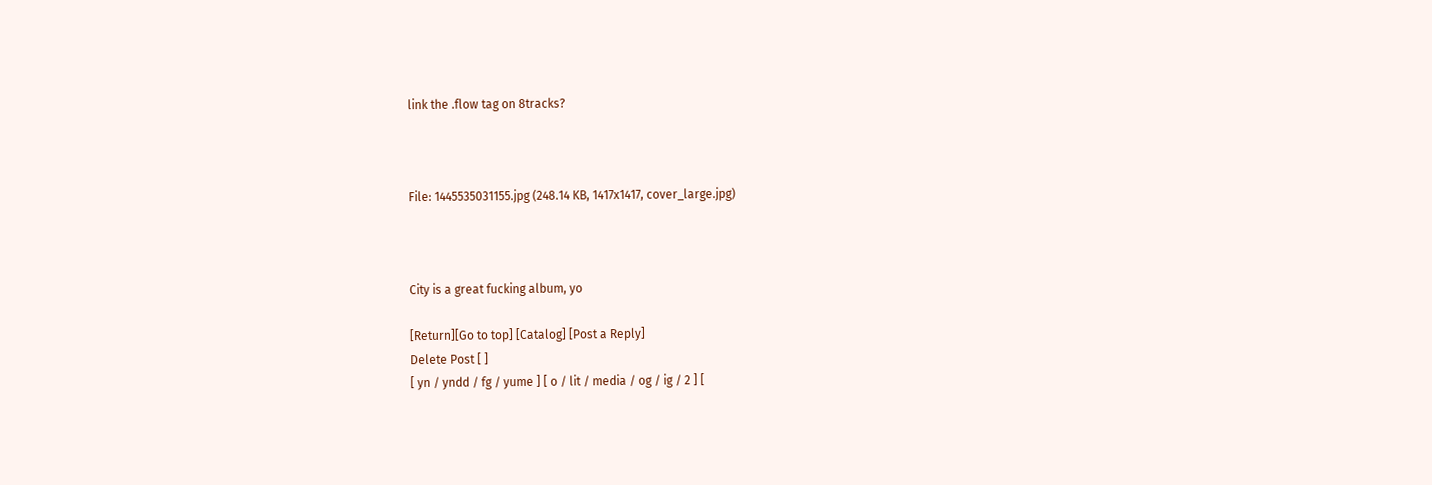link the .flow tag on 8tracks?



File: 1445535031155.jpg (248.14 KB, 1417x1417, cover_large.jpg)



City is a great fucking album, yo

[Return][Go to top] [Catalog] [Post a Reply]
Delete Post [ ]
[ yn / yndd / fg / yume ] [ o / lit / media / og / ig / 2 ] [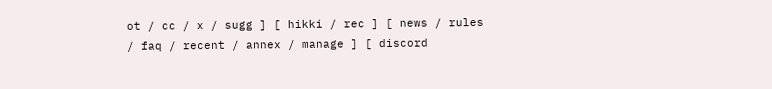ot / cc / x / sugg ] [ hikki / rec ] [ news / rules / faq / recent / annex / manage ] [ discord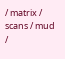/ matrix / scans / mud /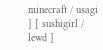minecraft / usagi ] [ sushigirl / lewd ]